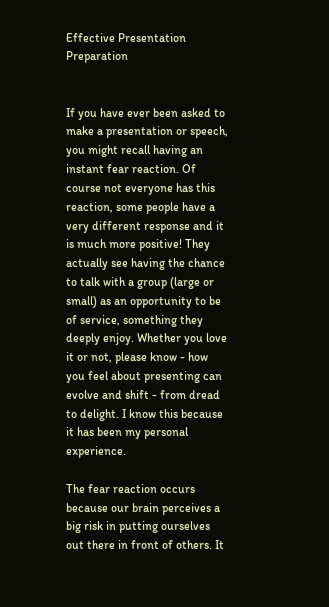Effective Presentation Preparation


If you have ever been asked to make a presentation or speech, you might recall having an instant fear reaction. Of course not everyone has this reaction, some people have a very different response and it is much more positive! They actually see having the chance to talk with a group (large or small) as an opportunity to be of service, something they deeply enjoy. Whether you love it or not, please know - how you feel about presenting can evolve and shift - from dread to delight. I know this because it has been my personal experience.

The fear reaction occurs because our brain perceives a big risk in putting ourselves out there in front of others. It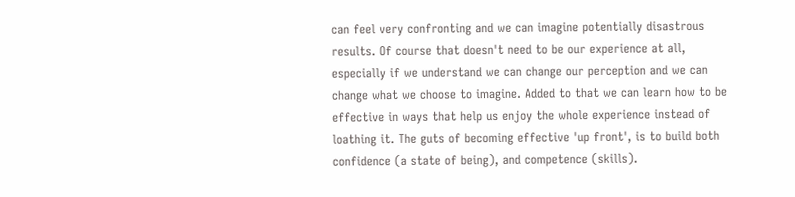can feel very confronting and we can imagine potentially disastrous results. Of course that doesn't need to be our experience at all, especially if we understand we can change our perception and we can change what we choose to imagine. Added to that we can learn how to be effective in ways that help us enjoy the whole experience instead of loathing it. The guts of becoming effective 'up front', is to build both confidence (a state of being), and competence (skills).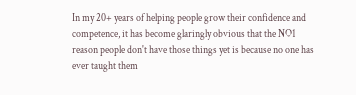In my 20+ years of helping people grow their confidence and competence, it has become glaringly obvious that the NO1 reason people don't have those things yet is because no one has ever taught them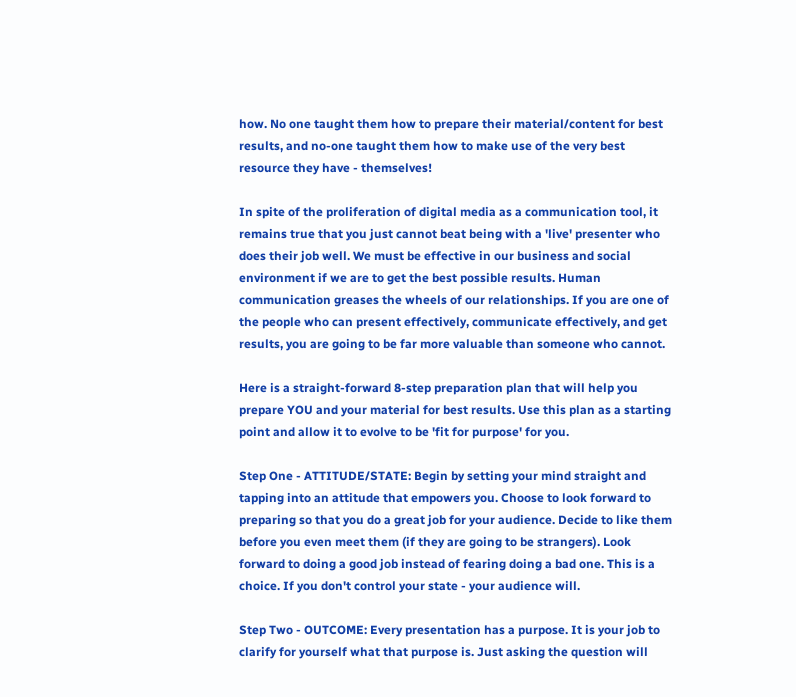how. No one taught them how to prepare their material/content for best results, and no-one taught them how to make use of the very best resource they have - themselves!

In spite of the proliferation of digital media as a communication tool, it remains true that you just cannot beat being with a 'live' presenter who does their job well. We must be effective in our business and social environment if we are to get the best possible results. Human communication greases the wheels of our relationships. If you are one of the people who can present effectively, communicate effectively, and get results, you are going to be far more valuable than someone who cannot.

Here is a straight-forward 8-step preparation plan that will help you prepare YOU and your material for best results. Use this plan as a starting point and allow it to evolve to be 'fit for purpose' for you.

Step One - ATTITUDE/STATE: Begin by setting your mind straight and tapping into an attitude that empowers you. Choose to look forward to preparing so that you do a great job for your audience. Decide to like them before you even meet them (if they are going to be strangers). Look forward to doing a good job instead of fearing doing a bad one. This is a choice. If you don't control your state - your audience will.

Step Two - OUTCOME: Every presentation has a purpose. It is your job to clarify for yourself what that purpose is. Just asking the question will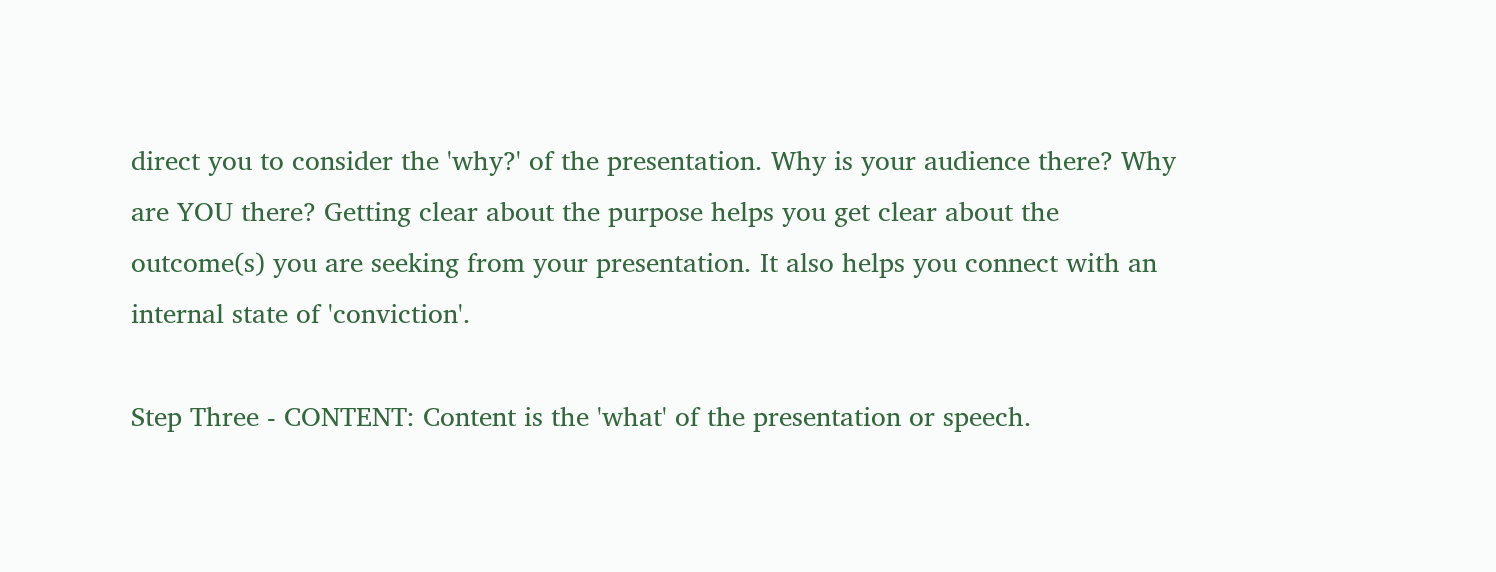direct you to consider the 'why?' of the presentation. Why is your audience there? Why are YOU there? Getting clear about the purpose helps you get clear about the outcome(s) you are seeking from your presentation. It also helps you connect with an internal state of 'conviction'.

Step Three - CONTENT: Content is the 'what' of the presentation or speech.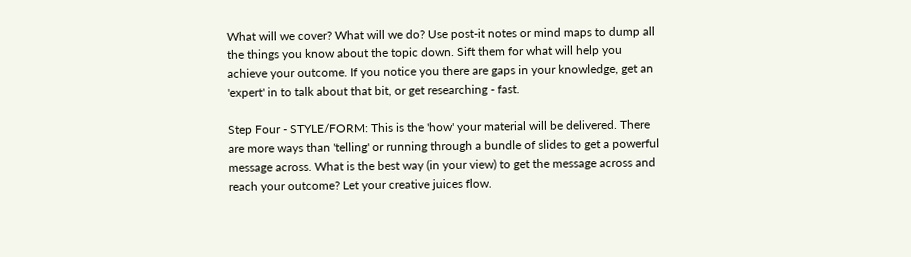What will we cover? What will we do? Use post-it notes or mind maps to dump all the things you know about the topic down. Sift them for what will help you achieve your outcome. If you notice you there are gaps in your knowledge, get an 'expert' in to talk about that bit, or get researching - fast.

Step Four - STYLE/FORM: This is the 'how' your material will be delivered. There are more ways than 'telling' or running through a bundle of slides to get a powerful message across. What is the best way (in your view) to get the message across and reach your outcome? Let your creative juices flow.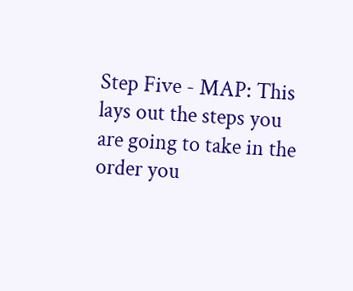Step Five - MAP: This lays out the steps you are going to take in the order you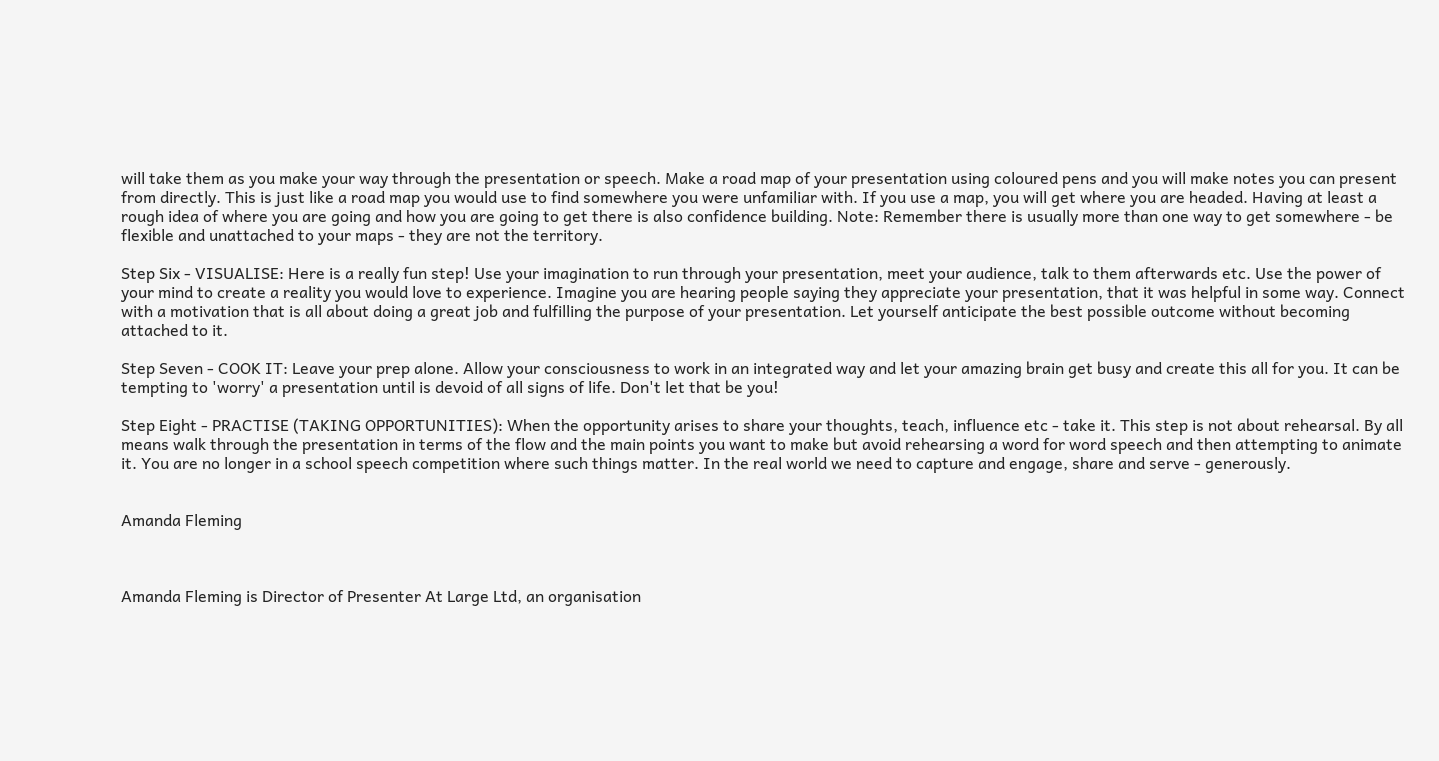will take them as you make your way through the presentation or speech. Make a road map of your presentation using coloured pens and you will make notes you can present from directly. This is just like a road map you would use to find somewhere you were unfamiliar with. If you use a map, you will get where you are headed. Having at least a rough idea of where you are going and how you are going to get there is also confidence building. Note: Remember there is usually more than one way to get somewhere - be flexible and unattached to your maps - they are not the territory.

Step Six - VISUALISE: Here is a really fun step! Use your imagination to run through your presentation, meet your audience, talk to them afterwards etc. Use the power of your mind to create a reality you would love to experience. Imagine you are hearing people saying they appreciate your presentation, that it was helpful in some way. Connect with a motivation that is all about doing a great job and fulfilling the purpose of your presentation. Let yourself anticipate the best possible outcome without becoming attached to it.

Step Seven - COOK IT: Leave your prep alone. Allow your consciousness to work in an integrated way and let your amazing brain get busy and create this all for you. It can be tempting to 'worry' a presentation until is devoid of all signs of life. Don't let that be you!

Step Eight - PRACTISE (TAKING OPPORTUNITIES): When the opportunity arises to share your thoughts, teach, influence etc - take it. This step is not about rehearsal. By all means walk through the presentation in terms of the flow and the main points you want to make but avoid rehearsing a word for word speech and then attempting to animate it. You are no longer in a school speech competition where such things matter. In the real world we need to capture and engage, share and serve - generously.


Amanda Fleming



Amanda Fleming is Director of Presenter At Large Ltd, an organisation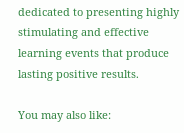dedicated to presenting highly stimulating and effective learning events that produce lasting positive results.

You may also like: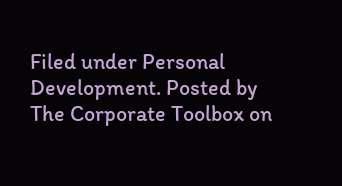Filed under Personal Development. Posted by The Corporate Toolbox on